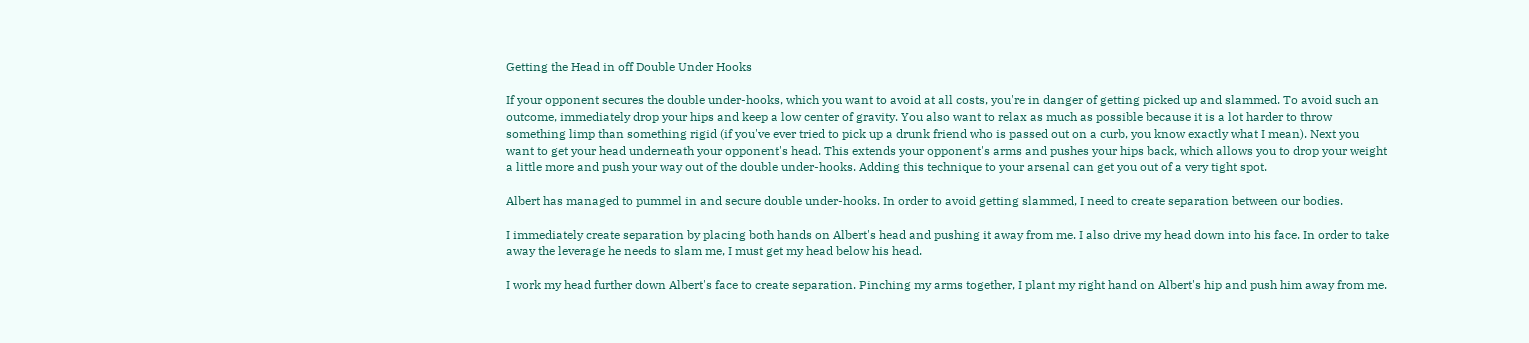Getting the Head in off Double Under Hooks

If your opponent secures the double under-hooks, which you want to avoid at all costs, you're in danger of getting picked up and slammed. To avoid such an outcome, immediately drop your hips and keep a low center of gravity. You also want to relax as much as possible because it is a lot harder to throw something limp than something rigid (if you've ever tried to pick up a drunk friend who is passed out on a curb, you know exactly what I mean). Next you want to get your head underneath your opponent's head. This extends your opponent's arms and pushes your hips back, which allows you to drop your weight a little more and push your way out of the double under-hooks. Adding this technique to your arsenal can get you out of a very tight spot.

Albert has managed to pummel in and secure double under-hooks. In order to avoid getting slammed, I need to create separation between our bodies.

I immediately create separation by placing both hands on Albert's head and pushing it away from me. I also drive my head down into his face. In order to take away the leverage he needs to slam me, I must get my head below his head.

I work my head further down Albert's face to create separation. Pinching my arms together, I plant my right hand on Albert's hip and push him away from me.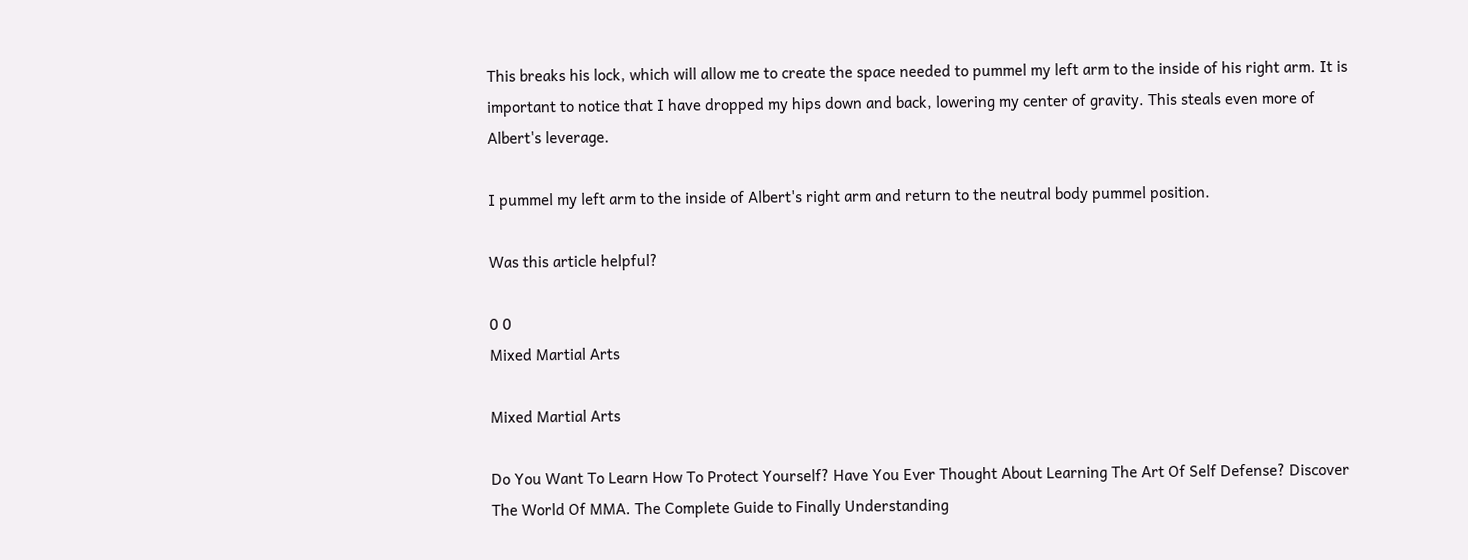This breaks his lock, which will allow me to create the space needed to pummel my left arm to the inside of his right arm. It is important to notice that I have dropped my hips down and back, lowering my center of gravity. This steals even more of Albert's leverage.

I pummel my left arm to the inside of Albert's right arm and return to the neutral body pummel position.

Was this article helpful?

0 0
Mixed Martial Arts

Mixed Martial Arts

Do You Want To Learn How To Protect Yourself? Have You Ever Thought About Learning The Art Of Self Defense? Discover The World Of MMA. The Complete Guide to Finally Understanding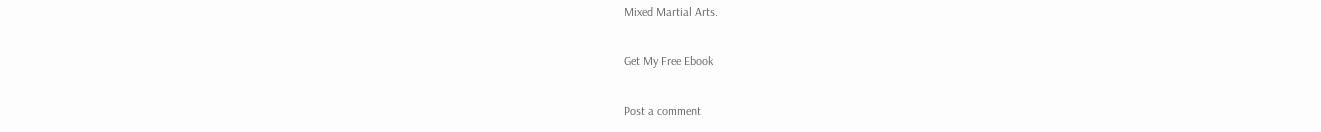Mixed Martial Arts.

Get My Free Ebook

Post a comment